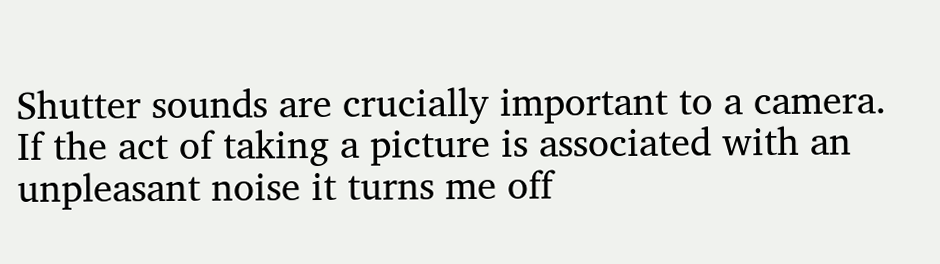Shutter sounds are crucially important to a camera. If the act of taking a picture is associated with an unpleasant noise it turns me off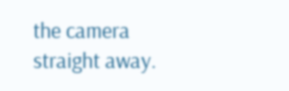the camera straight away.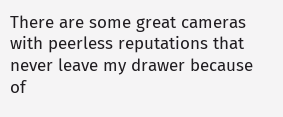There are some great cameras with peerless reputations that never leave my drawer because of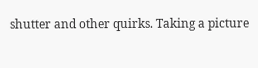shutter and other quirks. Taking a picture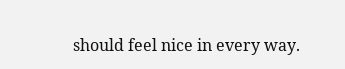should feel nice in every way.